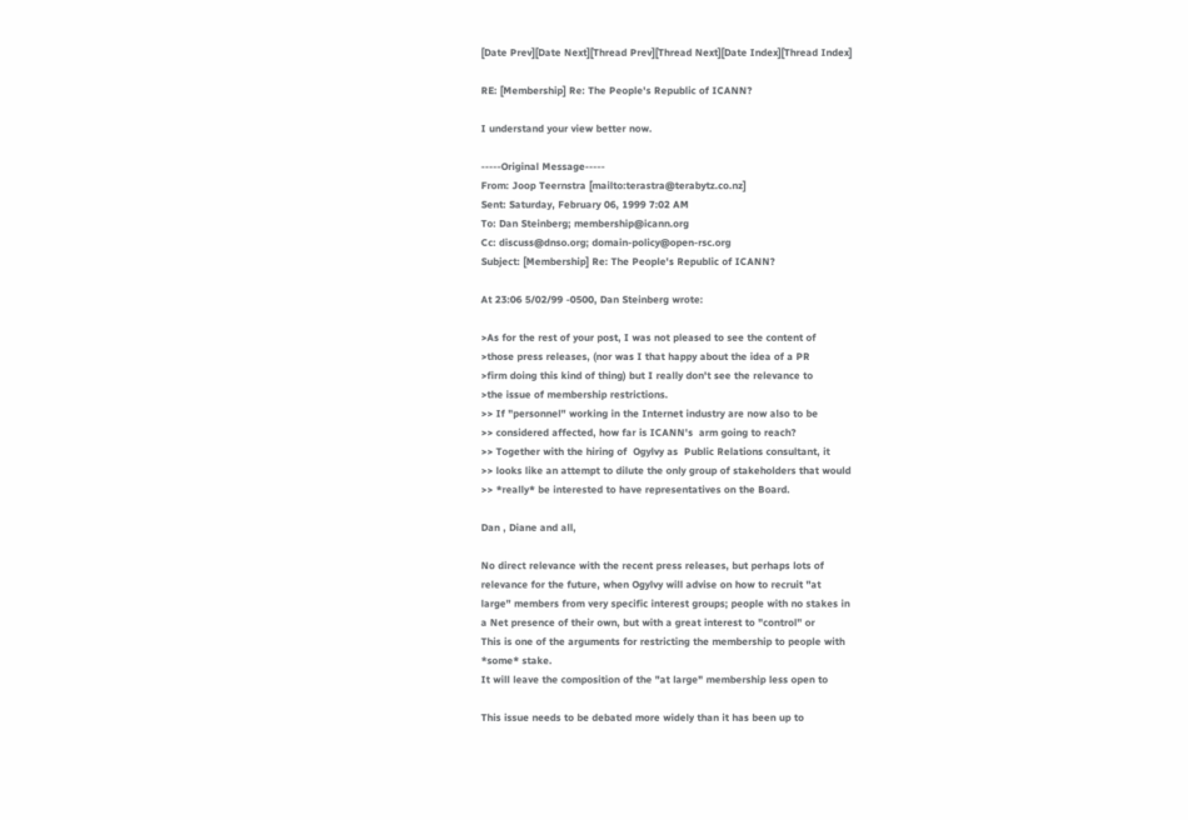[Date Prev][Date Next][Thread Prev][Thread Next][Date Index][Thread Index]

RE: [Membership] Re: The People's Republic of ICANN?

I understand your view better now.

-----Original Message-----
From: Joop Teernstra [mailto:terastra@terabytz.co.nz]
Sent: Saturday, February 06, 1999 7:02 AM
To: Dan Steinberg; membership@icann.org
Cc: discuss@dnso.org; domain-policy@open-rsc.org
Subject: [Membership] Re: The People's Republic of ICANN?

At 23:06 5/02/99 -0500, Dan Steinberg wrote:

>As for the rest of your post, I was not pleased to see the content of
>those press releases, (nor was I that happy about the idea of a PR
>firm doing this kind of thing) but I really don't see the relevance to
>the issue of membership restrictions.
>> If "personnel" working in the Internet industry are now also to be
>> considered affected, how far is ICANN's  arm going to reach?
>> Together with the hiring of  Ogylvy as  Public Relations consultant, it
>> looks like an attempt to dilute the only group of stakeholders that would
>> *really* be interested to have representatives on the Board.

Dan , Diane and all,

No direct relevance with the recent press releases, but perhaps lots of
relevance for the future, when Ogylvy will advise on how to recruit "at
large" members from very specific interest groups; people with no stakes in
a Net presence of their own, but with a great interest to "control" or
This is one of the arguments for restricting the membership to people with
*some* stake.
It will leave the composition of the "at large" membership less open to

This issue needs to be debated more widely than it has been up to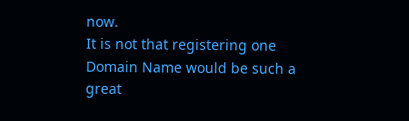now.
It is not that registering one Domain Name would be such a great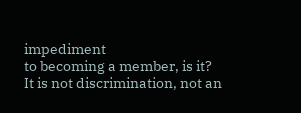impediment
to becoming a member, is it?
It is not discrimination, not an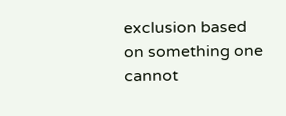exclusion based on something one cannot